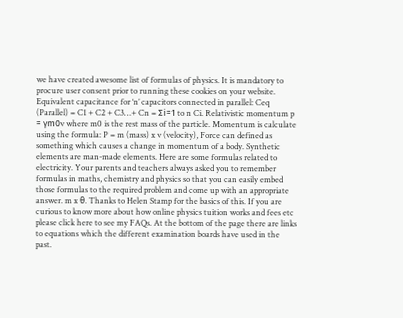we have created awesome list of formulas of physics. It is mandatory to procure user consent prior to running these cookies on your website. Equivalent capacitance for ‘n’ capacitors connected in parallel: Ceq (Parallel) = C1 + C2 + C3…+ Cn = Σi=1 to n Ci. Relativistic momentum p = γm0v where m0 is the rest mass of the particle. Momentum is calculate using the formula: P = m (mass) x v (velocity), Force can defined as something which causes a change in momentum of a body. Synthetic elements are man-made elements. Here are some formulas related to electricity. Your parents and teachers always asked you to remember formulas in maths, chemistry and physics so that you can easily embed those formulas to the required problem and come up with an appropriate answer. m x θ. Thanks to Helen Stamp for the basics of this. If you are curious to know more about how online physics tuition works and fees etc please click here to see my FAQs. At the bottom of the page there are links to equations which the different examination boards have used in the past.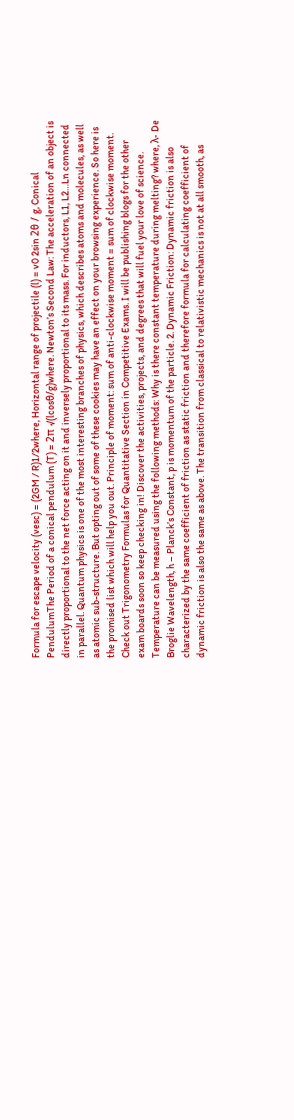Formula for escape velocity (vesc) = (2GM / R)1/2where, Horizontal range of projectile (l) = v0 2sin 2θ / g, Conical PendulumThe Period of a conical pendulum (T) = 2π √(lcosθ/g)where. Newton’s Second Law: The acceleration of an object is directly proportional to the net force acting on it and inversely proportional to its mass. For inductors, L1, L2…Ln connected in parallel. Quantum physics is one of the most interesting branches of physics, which describes atoms and molecules, as well as atomic sub-structure. But opting out of some of these cookies may have an effect on your browsing experience. So here is the promised list which will help you out. Principle of moment: sum of anti-clockwise moment = sum of clockwise moment. Check out Trigonometry Formulas for Quantitative Section in Competitive Exams. I will be publishing blogs for the other exam boards soon so keep checking in! Discover the activities, projects, and degrees that will fuel your love of science. Temperature can be measured using the following methods: Why is there constant temperature during melting? where, λ- De Broglie Wavelength, h – Planck’s Constant, p is momentum of the particle. 2. Dynamic Friction: Dynamic friction is also characterized by the same coefficient of friction as static friction and therefore formula for calculating coefficient of dynamic friction is also the same as above. The transition from classical to relativistic mechanics is not at all smooth, as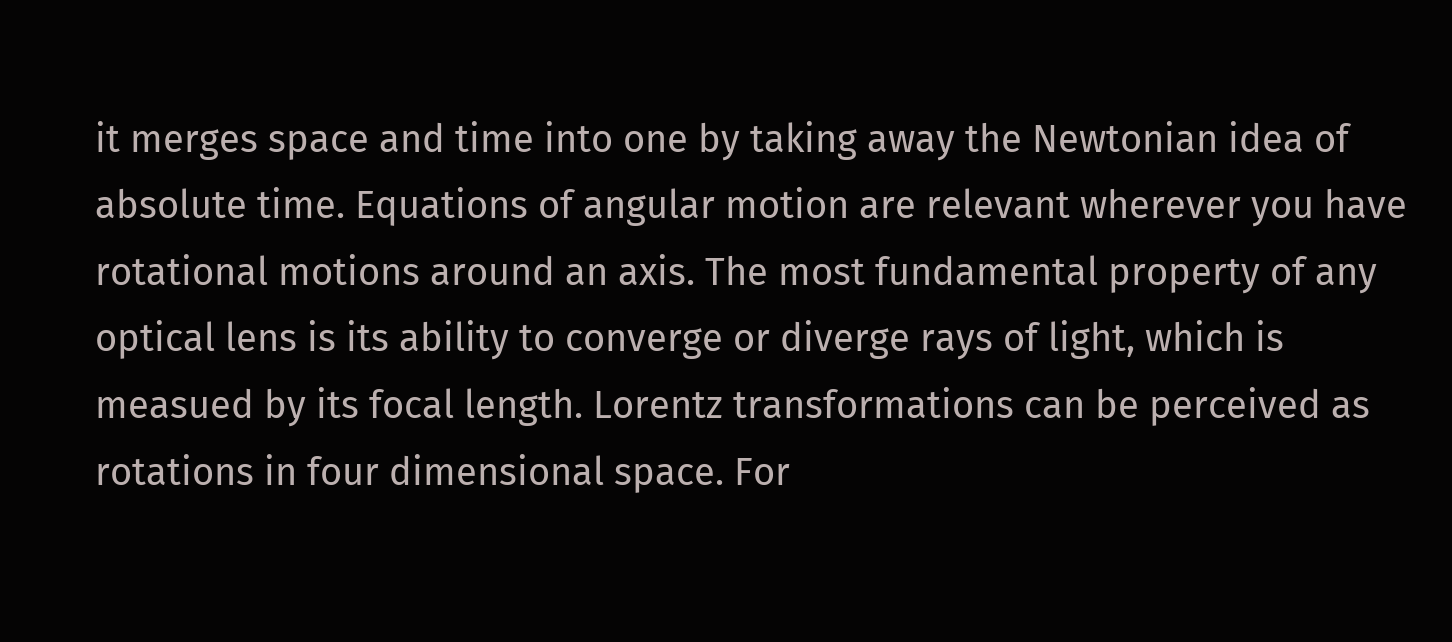it merges space and time into one by taking away the Newtonian idea of absolute time. Equations of angular motion are relevant wherever you have rotational motions around an axis. The most fundamental property of any optical lens is its ability to converge or diverge rays of light, which is measued by its focal length. Lorentz transformations can be perceived as rotations in four dimensional space. For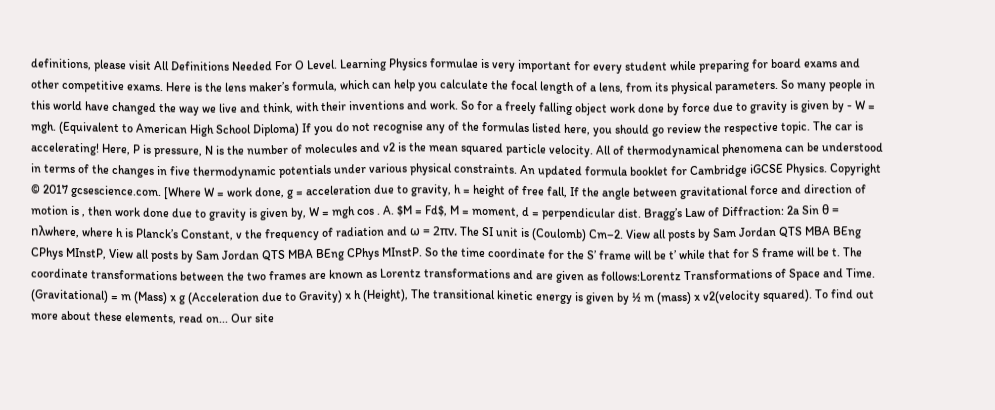definitions, please visit All Definitions Needed For O Level. Learning Physics formulae is very important for every student while preparing for board exams and other competitive exams. Here is the lens maker’s formula, which can help you calculate the focal length of a lens, from its physical parameters. So many people in this world have changed the way we live and think, with their inventions and work. So for a freely falling object work done by force due to gravity is given by - W = mgh. (Equivalent to American High School Diploma) If you do not recognise any of the formulas listed here, you should go review the respective topic. The car is accelerating! Here, P is pressure, N is the number of molecules and v2 is the mean squared particle velocity. All of thermodynamical phenomena can be understood in terms of the changes in five thermodynamic potentials under various physical constraints. An updated formula booklet for Cambridge iGCSE Physics. Copyright © 2017 gcsescience.com. [Where W = work done, g = acceleration due to gravity, h = height of free fall, If the angle between gravitational force and direction of motion is , then work done due to gravity is given by, W = mgh cos . A. $M = Fd$, M = moment, d = perpendicular dist. Bragg’s Law of Diffraction: 2a Sin θ = nλwhere, where h is Planck’s Constant, v the frequency of radiation and ω = 2πv. The SI unit is (Coulomb) Cm–2. View all posts by Sam Jordan QTS MBA BEng CPhys MInstP, View all posts by Sam Jordan QTS MBA BEng CPhys MInstP. So the time coordinate for the S’ frame will be t’ while that for S frame will be t. The coordinate transformations between the two frames are known as Lorentz transformations and are given as follows:Lorentz Transformations of Space and Time. (Gravitational) = m (Mass) x g (Acceleration due to Gravity) x h (Height), The transitional kinetic energy is given by ½ m (mass) x v2(velocity squared). To find out more about these elements, read on... Our site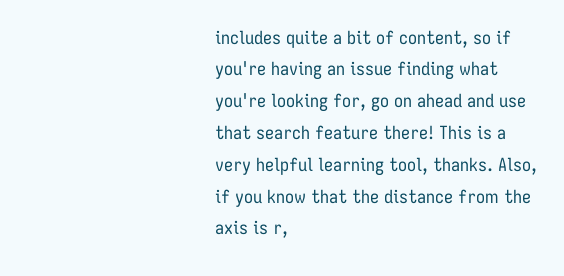includes quite a bit of content, so if you're having an issue finding what you're looking for, go on ahead and use that search feature there! This is a very helpful learning tool, thanks. Also, if you know that the distance from the axis is r,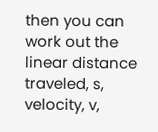then you can work out the linear distance traveled, s, velocity, v,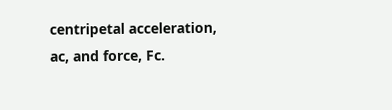centripetal acceleration, ac, and force, Fc.